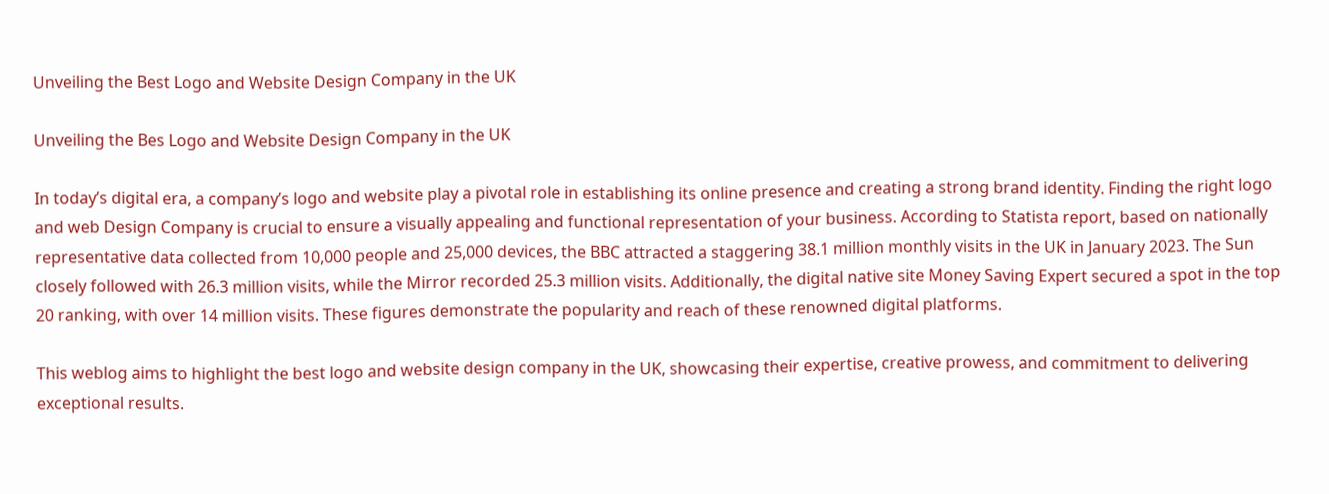Unveiling the Best Logo and Website Design Company in the UK

Unveiling the Bes Logo and Website Design Company in the UK

In today’s digital era, a company’s logo and website play a pivotal role in establishing its online presence and creating a strong brand identity. Finding the right logo and web Design Company is crucial to ensure a visually appealing and functional representation of your business. According to Statista report, based on nationally representative data collected from 10,000 people and 25,000 devices, the BBC attracted a staggering 38.1 million monthly visits in the UK in January 2023. The Sun closely followed with 26.3 million visits, while the Mirror recorded 25.3 million visits. Additionally, the digital native site Money Saving Expert secured a spot in the top 20 ranking, with over 14 million visits. These figures demonstrate the popularity and reach of these renowned digital platforms.

This weblog aims to highlight the best logo and website design company in the UK, showcasing their expertise, creative prowess, and commitment to delivering exceptional results.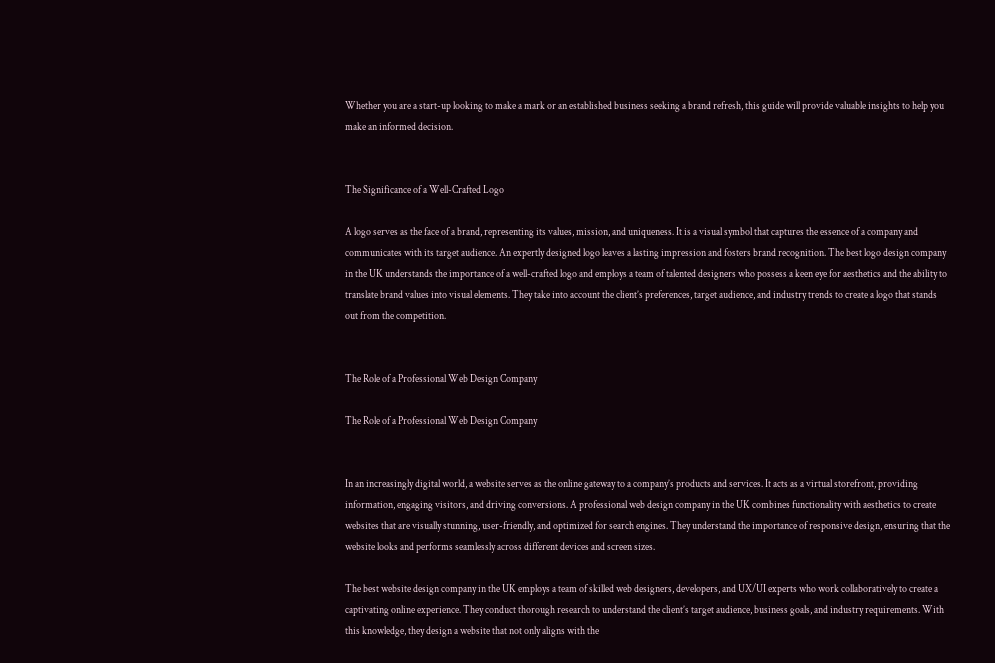Whether you are a start-up looking to make a mark or an established business seeking a brand refresh, this guide will provide valuable insights to help you make an informed decision.


The Significance of a Well-Crafted Logo

A logo serves as the face of a brand, representing its values, mission, and uniqueness. It is a visual symbol that captures the essence of a company and communicates with its target audience. An expertly designed logo leaves a lasting impression and fosters brand recognition. The best logo design company in the UK understands the importance of a well-crafted logo and employs a team of talented designers who possess a keen eye for aesthetics and the ability to translate brand values into visual elements. They take into account the client’s preferences, target audience, and industry trends to create a logo that stands out from the competition.


The Role of a Professional Web Design Company

The Role of a Professional Web Design Company


In an increasingly digital world, a website serves as the online gateway to a company’s products and services. It acts as a virtual storefront, providing information, engaging visitors, and driving conversions. A professional web design company in the UK combines functionality with aesthetics to create websites that are visually stunning, user-friendly, and optimized for search engines. They understand the importance of responsive design, ensuring that the website looks and performs seamlessly across different devices and screen sizes.

The best website design company in the UK employs a team of skilled web designers, developers, and UX/UI experts who work collaboratively to create a captivating online experience. They conduct thorough research to understand the client’s target audience, business goals, and industry requirements. With this knowledge, they design a website that not only aligns with the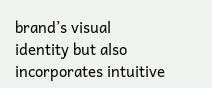brand’s visual identity but also incorporates intuitive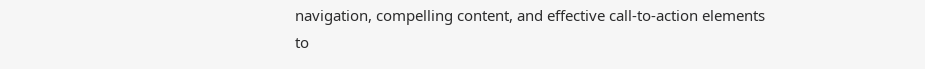navigation, compelling content, and effective call-to-action elements to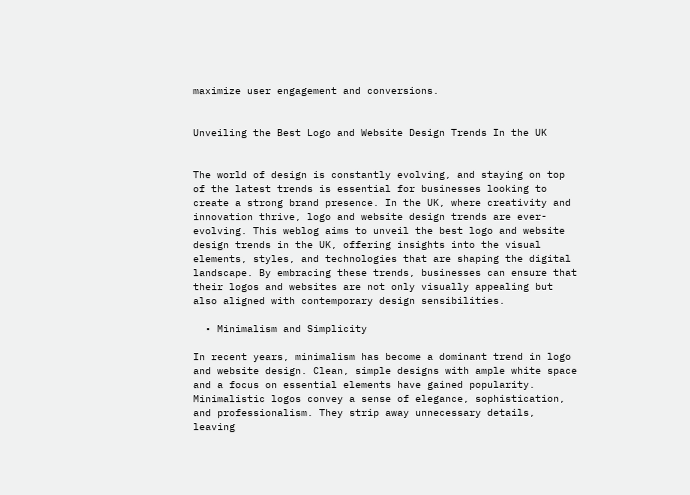maximize user engagement and conversions.


Unveiling the Best Logo and Website Design Trends In the UK


The world of design is constantly evolving, and staying on top of the latest trends is essential for businesses looking to create a strong brand presence. In the UK, where creativity and innovation thrive, logo and website design trends are ever-evolving. This weblog aims to unveil the best logo and website design trends in the UK, offering insights into the visual elements, styles, and technologies that are shaping the digital landscape. By embracing these trends, businesses can ensure that their logos and websites are not only visually appealing but also aligned with contemporary design sensibilities.

  • Minimalism and Simplicity

In recent years, minimalism has become a dominant trend in logo and website design. Clean, simple designs with ample white space and a focus on essential elements have gained popularity. Minimalistic logos convey a sense of elegance, sophistication, and professionalism. They strip away unnecessary details, leaving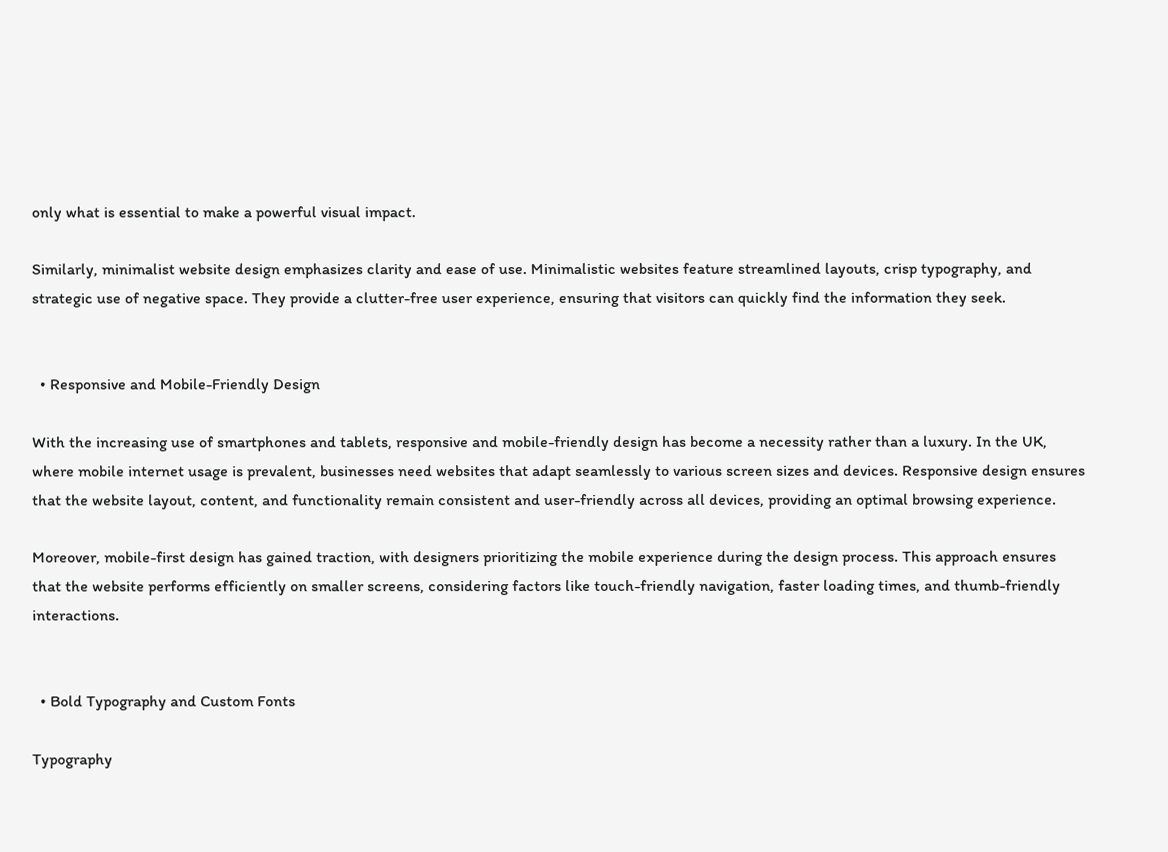only what is essential to make a powerful visual impact.

Similarly, minimalist website design emphasizes clarity and ease of use. Minimalistic websites feature streamlined layouts, crisp typography, and strategic use of negative space. They provide a clutter-free user experience, ensuring that visitors can quickly find the information they seek.


  • Responsive and Mobile-Friendly Design

With the increasing use of smartphones and tablets, responsive and mobile-friendly design has become a necessity rather than a luxury. In the UK, where mobile internet usage is prevalent, businesses need websites that adapt seamlessly to various screen sizes and devices. Responsive design ensures that the website layout, content, and functionality remain consistent and user-friendly across all devices, providing an optimal browsing experience.

Moreover, mobile-first design has gained traction, with designers prioritizing the mobile experience during the design process. This approach ensures that the website performs efficiently on smaller screens, considering factors like touch-friendly navigation, faster loading times, and thumb-friendly interactions.


  • Bold Typography and Custom Fonts

Typography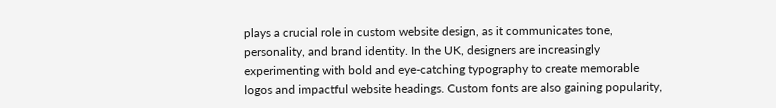plays a crucial role in custom website design, as it communicates tone, personality, and brand identity. In the UK, designers are increasingly experimenting with bold and eye-catching typography to create memorable logos and impactful website headings. Custom fonts are also gaining popularity,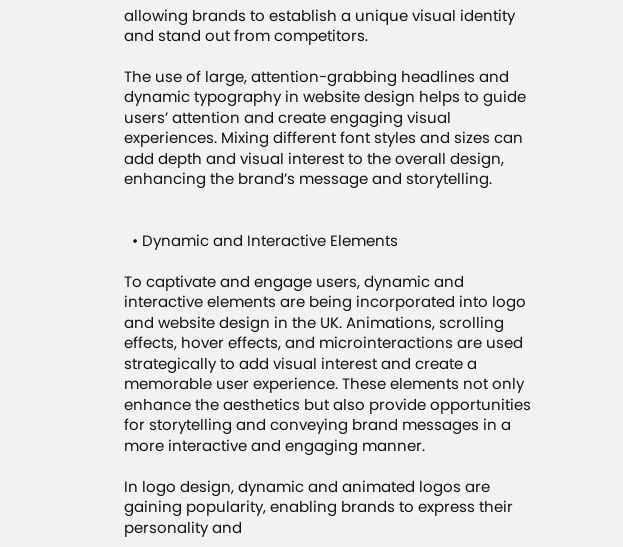allowing brands to establish a unique visual identity and stand out from competitors.

The use of large, attention-grabbing headlines and dynamic typography in website design helps to guide users’ attention and create engaging visual experiences. Mixing different font styles and sizes can add depth and visual interest to the overall design, enhancing the brand’s message and storytelling.


  • Dynamic and Interactive Elements

To captivate and engage users, dynamic and interactive elements are being incorporated into logo and website design in the UK. Animations, scrolling effects, hover effects, and microinteractions are used strategically to add visual interest and create a memorable user experience. These elements not only enhance the aesthetics but also provide opportunities for storytelling and conveying brand messages in a more interactive and engaging manner.

In logo design, dynamic and animated logos are gaining popularity, enabling brands to express their personality and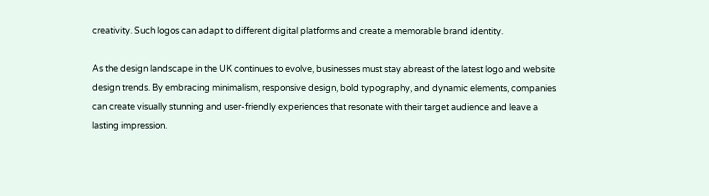creativity. Such logos can adapt to different digital platforms and create a memorable brand identity.

As the design landscape in the UK continues to evolve, businesses must stay abreast of the latest logo and website design trends. By embracing minimalism, responsive design, bold typography, and dynamic elements, companies can create visually stunning and user-friendly experiences that resonate with their target audience and leave a lasting impression.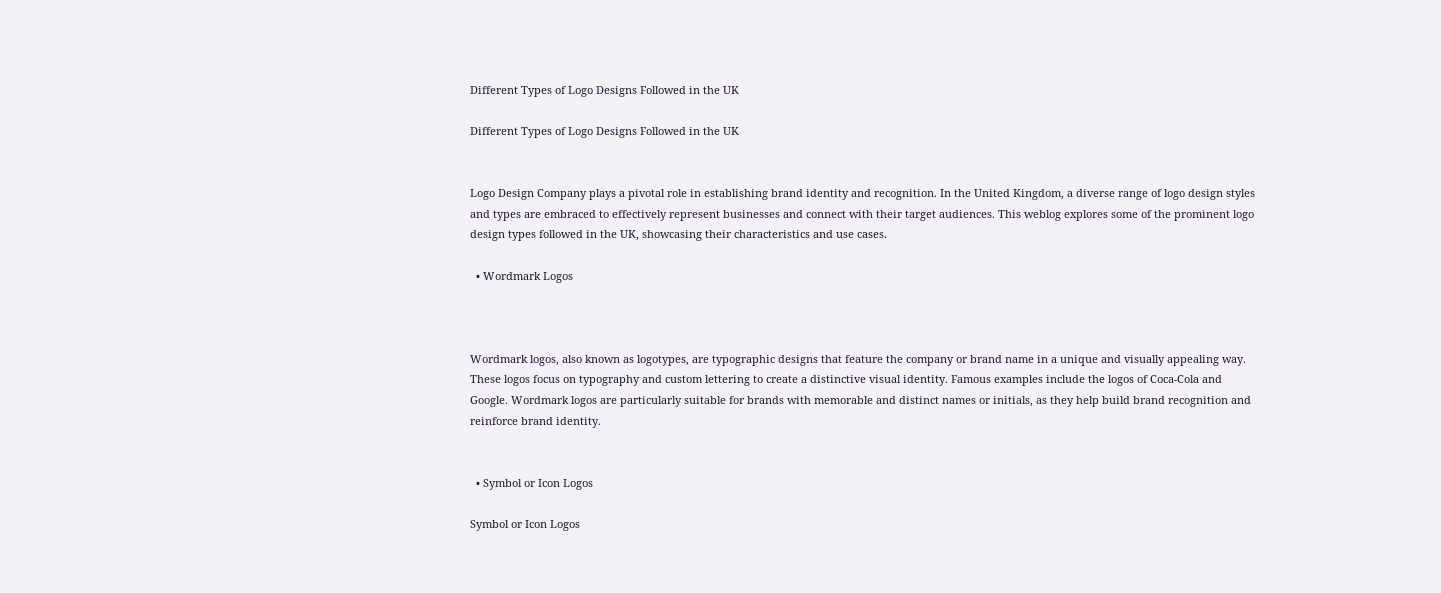Different Types of Logo Designs Followed in the UK

Different Types of Logo Designs Followed in the UK


Logo Design Company plays a pivotal role in establishing brand identity and recognition. In the United Kingdom, a diverse range of logo design styles and types are embraced to effectively represent businesses and connect with their target audiences. This weblog explores some of the prominent logo design types followed in the UK, showcasing their characteristics and use cases.

  • Wordmark Logos



Wordmark logos, also known as logotypes, are typographic designs that feature the company or brand name in a unique and visually appealing way. These logos focus on typography and custom lettering to create a distinctive visual identity. Famous examples include the logos of Coca-Cola and Google. Wordmark logos are particularly suitable for brands with memorable and distinct names or initials, as they help build brand recognition and reinforce brand identity.


  • Symbol or Icon Logos

Symbol or Icon Logos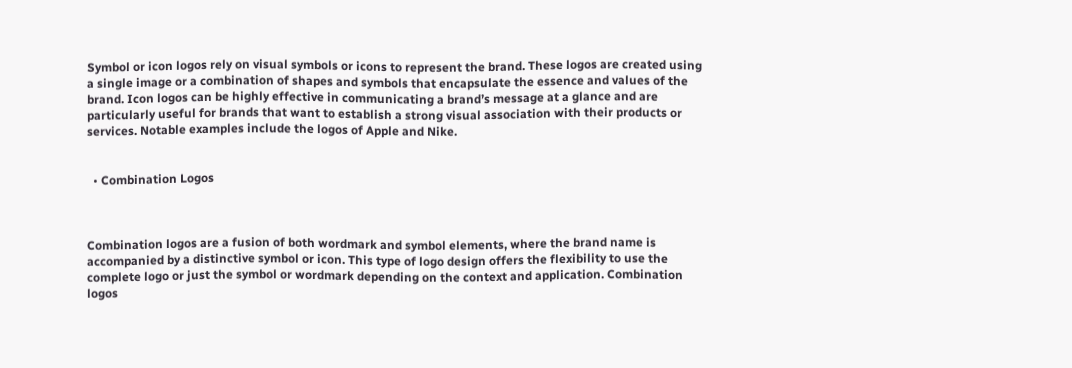Symbol or icon logos rely on visual symbols or icons to represent the brand. These logos are created using a single image or a combination of shapes and symbols that encapsulate the essence and values of the brand. Icon logos can be highly effective in communicating a brand’s message at a glance and are particularly useful for brands that want to establish a strong visual association with their products or services. Notable examples include the logos of Apple and Nike.


  • Combination Logos



Combination logos are a fusion of both wordmark and symbol elements, where the brand name is accompanied by a distinctive symbol or icon. This type of logo design offers the flexibility to use the complete logo or just the symbol or wordmark depending on the context and application. Combination logos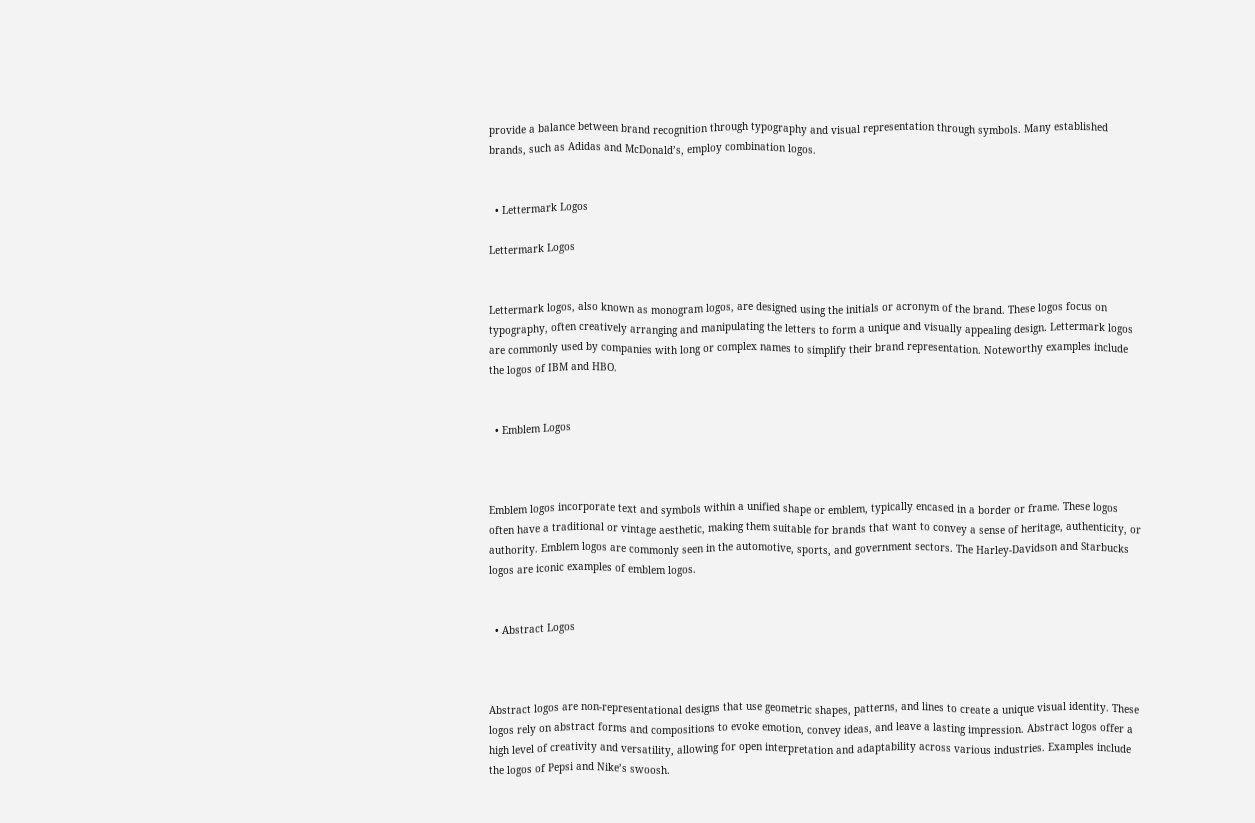provide a balance between brand recognition through typography and visual representation through symbols. Many established brands, such as Adidas and McDonald’s, employ combination logos.


  • Lettermark Logos

Lettermark Logos


Lettermark logos, also known as monogram logos, are designed using the initials or acronym of the brand. These logos focus on typography, often creatively arranging and manipulating the letters to form a unique and visually appealing design. Lettermark logos are commonly used by companies with long or complex names to simplify their brand representation. Noteworthy examples include the logos of IBM and HBO.


  • Emblem Logos



Emblem logos incorporate text and symbols within a unified shape or emblem, typically encased in a border or frame. These logos often have a traditional or vintage aesthetic, making them suitable for brands that want to convey a sense of heritage, authenticity, or authority. Emblem logos are commonly seen in the automotive, sports, and government sectors. The Harley-Davidson and Starbucks logos are iconic examples of emblem logos.


  • Abstract Logos



Abstract logos are non-representational designs that use geometric shapes, patterns, and lines to create a unique visual identity. These logos rely on abstract forms and compositions to evoke emotion, convey ideas, and leave a lasting impression. Abstract logos offer a high level of creativity and versatility, allowing for open interpretation and adaptability across various industries. Examples include the logos of Pepsi and Nike’s swoosh.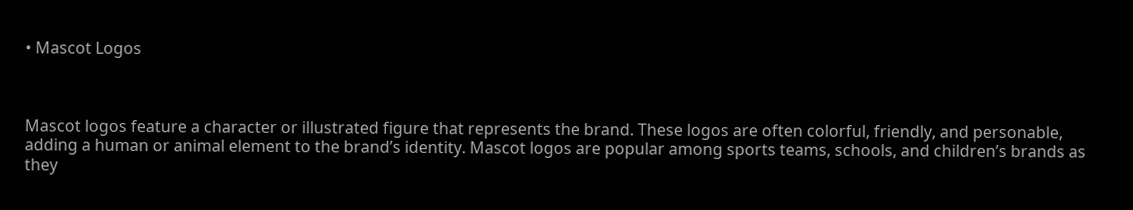• Mascot Logos



Mascot logos feature a character or illustrated figure that represents the brand. These logos are often colorful, friendly, and personable, adding a human or animal element to the brand’s identity. Mascot logos are popular among sports teams, schools, and children’s brands as they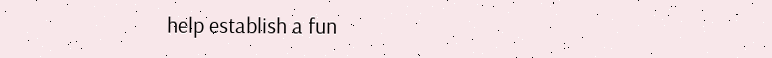help establish a fun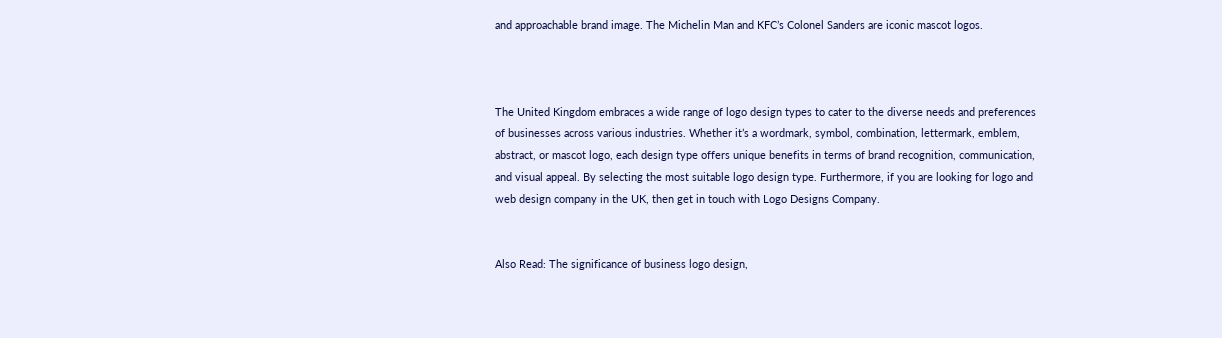and approachable brand image. The Michelin Man and KFC’s Colonel Sanders are iconic mascot logos.



The United Kingdom embraces a wide range of logo design types to cater to the diverse needs and preferences of businesses across various industries. Whether it’s a wordmark, symbol, combination, lettermark, emblem, abstract, or mascot logo, each design type offers unique benefits in terms of brand recognition, communication, and visual appeal. By selecting the most suitable logo design type. Furthermore, if you are looking for logo and web design company in the UK, then get in touch with Logo Designs Company.


Also Read: The significance of business logo design,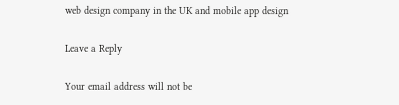web design company in the UK and mobile app design

Leave a Reply

Your email address will not be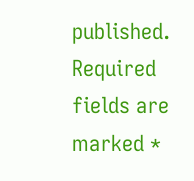published. Required fields are marked *